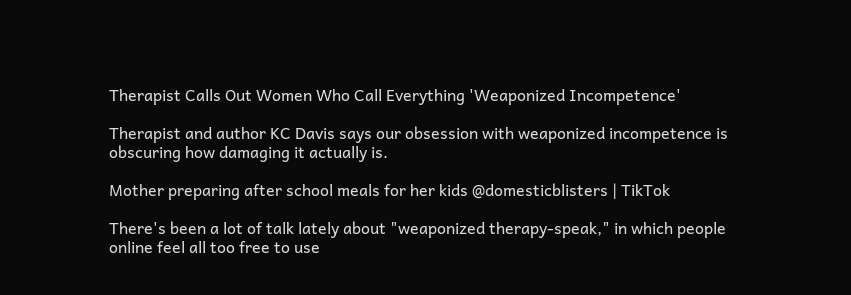Therapist Calls Out Women Who Call Everything 'Weaponized Incompetence'

Therapist and author KC Davis says our obsession with weaponized incompetence is obscuring how damaging it actually is.

Mother preparing after school meals for her kids @domesticblisters | TikTok

There's been a lot of talk lately about "weaponized therapy-speak," in which people online feel all too free to use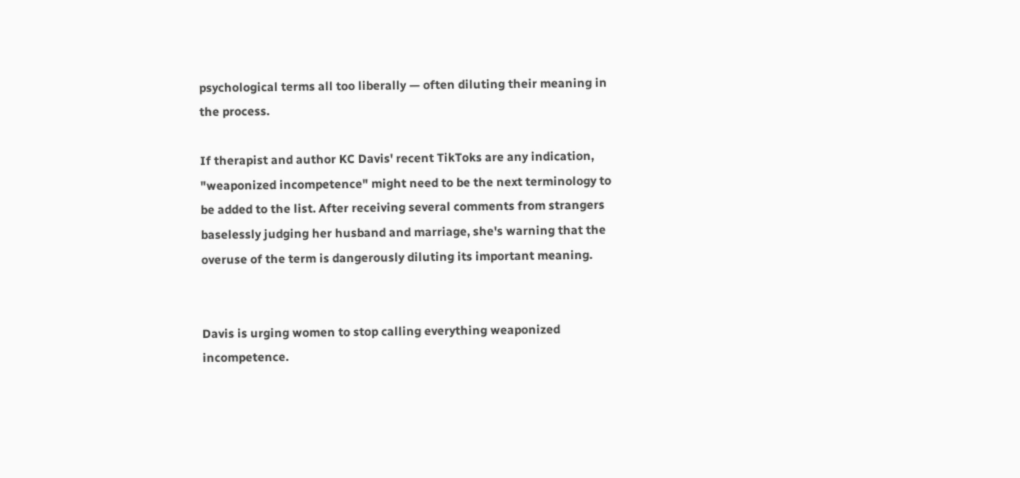psychological terms all too liberally — often diluting their meaning in the process.

If therapist and author KC Davis' recent TikToks are any indication, "weaponized incompetence" might need to be the next terminology to be added to the list. After receiving several comments from strangers baselessly judging her husband and marriage, she's warning that the overuse of the term is dangerously diluting its important meaning.


Davis is urging women to stop calling everything weaponized incompetence.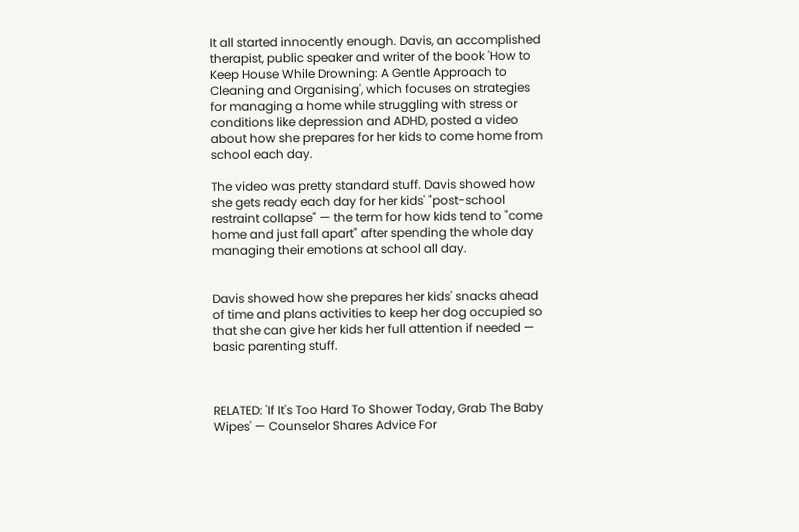It all started innocently enough. Davis, an accomplished therapist, public speaker and writer of the book 'How to Keep House While Drowning: A Gentle Approach to Cleaning and Organising', which focuses on strategies for managing a home while struggling with stress or conditions like depression and ADHD, posted a video about how she prepares for her kids to come home from school each day.

The video was pretty standard stuff. Davis showed how she gets ready each day for her kids' "post-school restraint collapse" — the term for how kids tend to "come home and just fall apart" after spending the whole day managing their emotions at school all day.


Davis showed how she prepares her kids' snacks ahead of time and plans activities to keep her dog occupied so that she can give her kids her full attention if needed — basic parenting stuff.



RELATED: 'If It's Too Hard To Shower Today, Grab The Baby Wipes' — Counselor Shares Advice For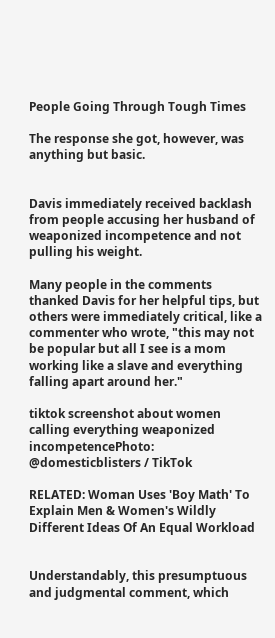People Going Through Tough Times

The response she got, however, was anything but basic.


Davis immediately received backlash from people accusing her husband of weaponized incompetence and not pulling his weight.

Many people in the comments thanked Davis for her helpful tips, but others were immediately critical, like a commenter who wrote, "this may not be popular but all I see is a mom working like a slave and everything falling apart around her."

tiktok screenshot about women calling everything weaponized incompetencePhoto: @domesticblisters / TikTok

RELATED: Woman Uses 'Boy Math' To Explain Men & Women's Wildly Different Ideas Of An Equal Workload


Understandably, this presumptuous and judgmental comment, which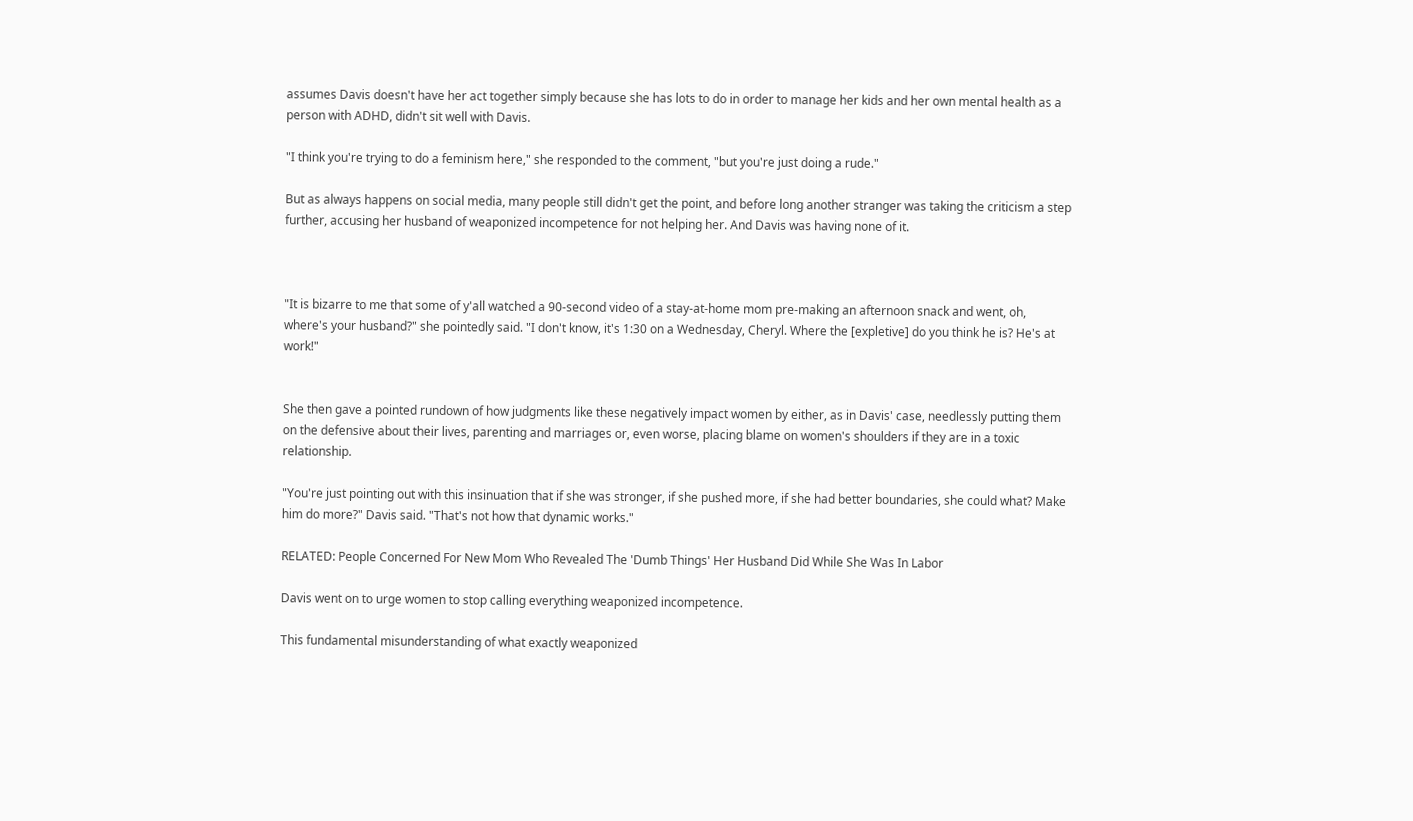assumes Davis doesn't have her act together simply because she has lots to do in order to manage her kids and her own mental health as a person with ADHD, didn't sit well with Davis.

"I think you're trying to do a feminism here," she responded to the comment, "but you're just doing a rude."

But as always happens on social media, many people still didn't get the point, and before long another stranger was taking the criticism a step further, accusing her husband of weaponized incompetence for not helping her. And Davis was having none of it.



"It is bizarre to me that some of y'all watched a 90-second video of a stay-at-home mom pre-making an afternoon snack and went, oh, where's your husband?" she pointedly said. "I don't know, it's 1:30 on a Wednesday, Cheryl. Where the [expletive] do you think he is? He's at work!"


She then gave a pointed rundown of how judgments like these negatively impact women by either, as in Davis' case, needlessly putting them on the defensive about their lives, parenting and marriages or, even worse, placing blame on women's shoulders if they are in a toxic relationship.

"You're just pointing out with this insinuation that if she was stronger, if she pushed more, if she had better boundaries, she could what? Make him do more?" Davis said. "That's not how that dynamic works."

RELATED: People Concerned For New Mom Who Revealed The 'Dumb Things' Her Husband Did While She Was In Labor

Davis went on to urge women to stop calling everything weaponized incompetence.

This fundamental misunderstanding of what exactly weaponized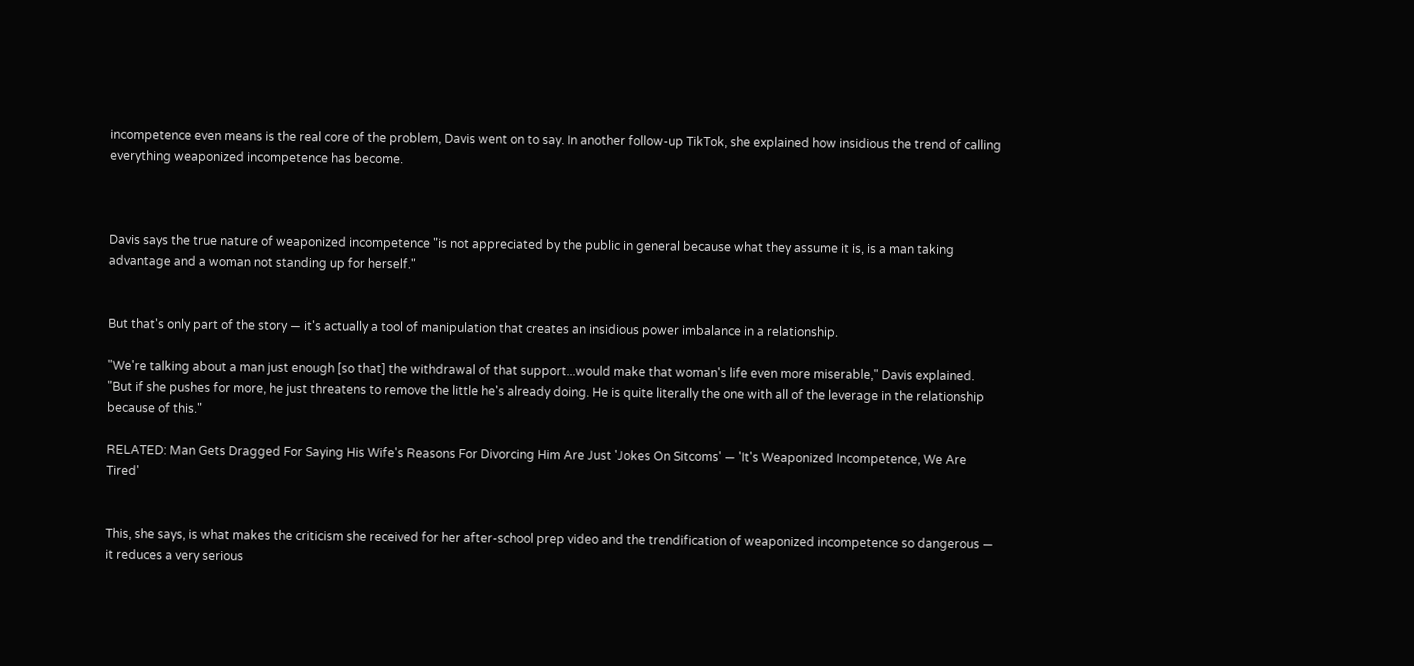incompetence even means is the real core of the problem, Davis went on to say. In another follow-up TikTok, she explained how insidious the trend of calling everything weaponized incompetence has become.



Davis says the true nature of weaponized incompetence "is not appreciated by the public in general because what they assume it is, is a man taking advantage and a woman not standing up for herself."


But that's only part of the story — it's actually a tool of manipulation that creates an insidious power imbalance in a relationship.

"We're talking about a man just enough [so that] the withdrawal of that support...would make that woman's life even more miserable," Davis explained. "But if she pushes for more, he just threatens to remove the little he's already doing. He is quite literally the one with all of the leverage in the relationship because of this."

RELATED: Man Gets Dragged For Saying His Wife's Reasons For Divorcing Him Are Just 'Jokes On Sitcoms' — 'It's Weaponized Incompetence, We Are Tired'


This, she says, is what makes the criticism she received for her after-school prep video and the trendification of weaponized incompetence so dangerous — it reduces a very serious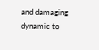and damaging dynamic to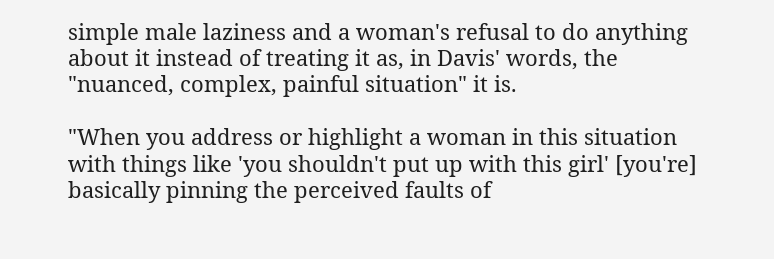simple male laziness and a woman's refusal to do anything about it instead of treating it as, in Davis' words, the "nuanced, complex, painful situation" it is.

"When you address or highlight a woman in this situation with things like 'you shouldn't put up with this girl' [you're] basically pinning the perceived faults of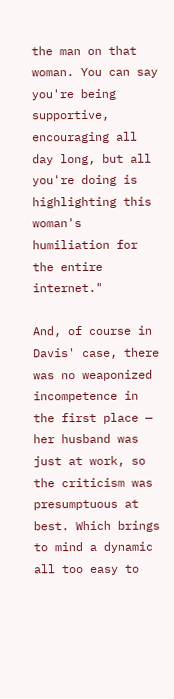the man on that woman. You can say you're being supportive, encouraging all day long, but all you're doing is highlighting this woman's humiliation for the entire internet."

And, of course in Davis' case, there was no weaponized incompetence in the first place — her husband was just at work, so the criticism was presumptuous at best. Which brings to mind a dynamic all too easy to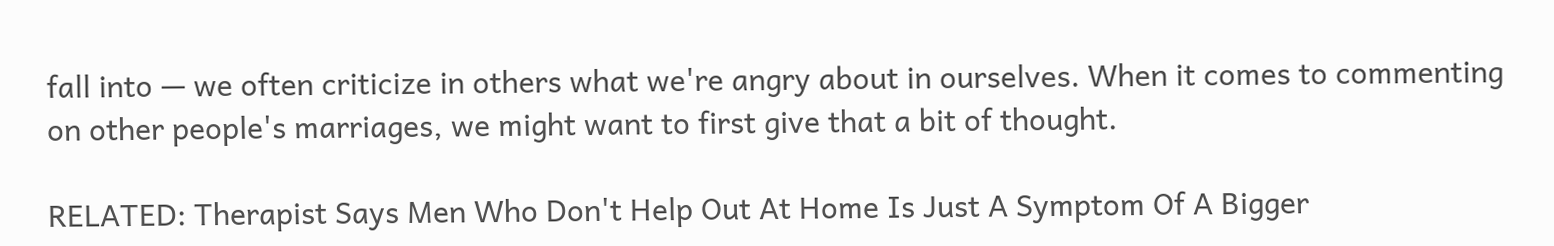fall into — we often criticize in others what we're angry about in ourselves. When it comes to commenting on other people's marriages, we might want to first give that a bit of thought.

RELATED: Therapist Says Men Who Don't Help Out At Home Is Just A Symptom Of A Bigger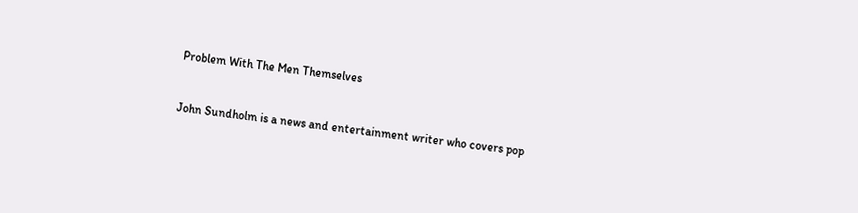Problem With The Men Themselves


John Sundholm is a news and entertainment writer who covers pop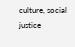culture, social justice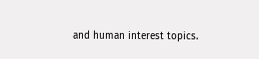and human interest topics.